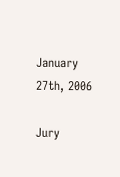January 27th, 2006

Jury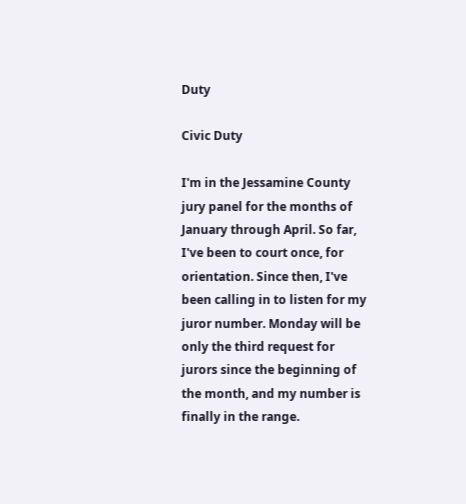Duty

Civic Duty

I'm in the Jessamine County jury panel for the months of January through April. So far, I've been to court once, for orientation. Since then, I've been calling in to listen for my juror number. Monday will be only the third request for jurors since the beginning of the month, and my number is finally in the range.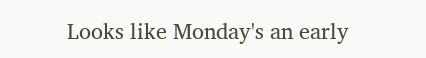Looks like Monday's an early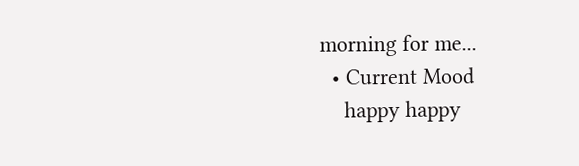morning for me...
  • Current Mood
    happy happy